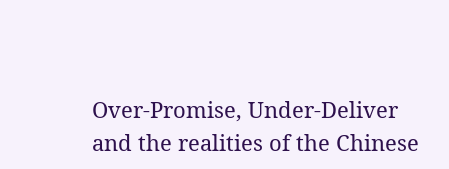Over-Promise, Under-Deliver and the realities of the Chinese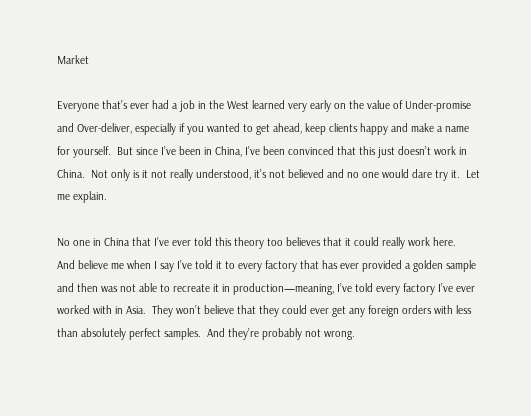Market

Everyone that’s ever had a job in the West learned very early on the value of Under-promise and Over-deliver, especially if you wanted to get ahead, keep clients happy and make a name for yourself.  But since I’ve been in China, I’ve been convinced that this just doesn’t work in China.  Not only is it not really understood, it’s not believed and no one would dare try it.  Let me explain.

No one in China that I’ve ever told this theory too believes that it could really work here.   And believe me when I say I’ve told it to every factory that has ever provided a golden sample and then was not able to recreate it in production—meaning, I’ve told every factory I’ve ever worked with in Asia.  They won’t believe that they could ever get any foreign orders with less than absolutely perfect samples.  And they’re probably not wrong.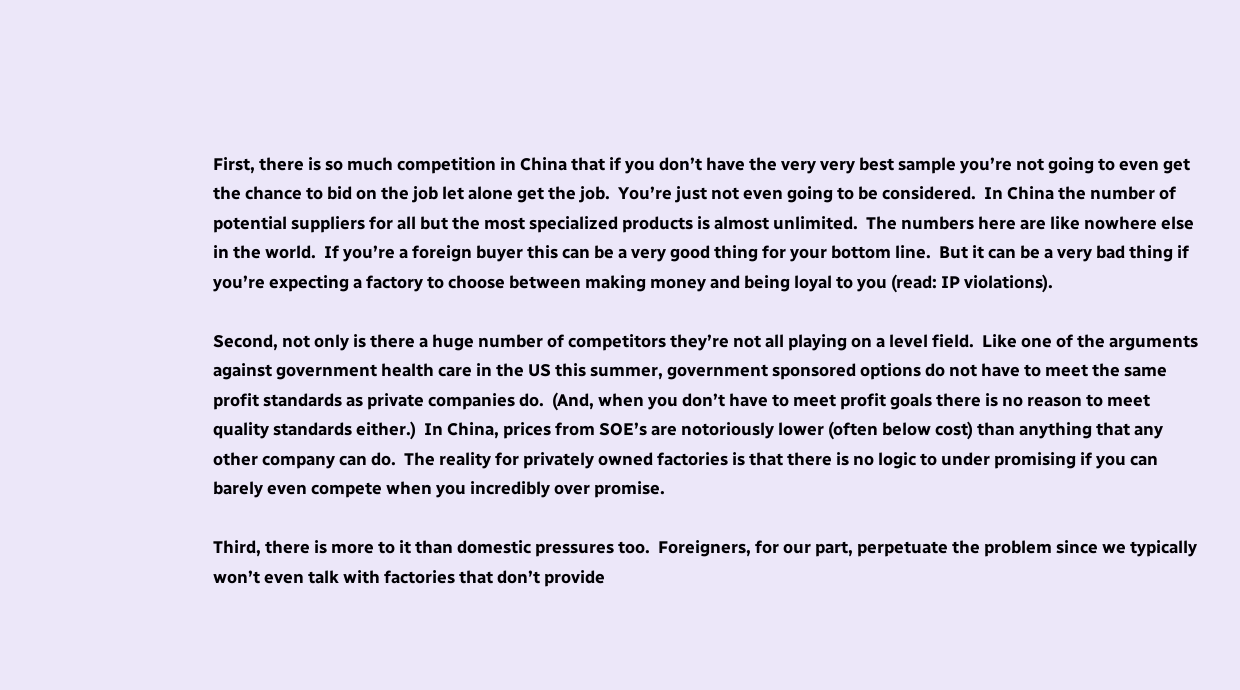First, there is so much competition in China that if you don’t have the very very best sample you’re not going to even get the chance to bid on the job let alone get the job.  You’re just not even going to be considered.  In China the number of potential suppliers for all but the most specialized products is almost unlimited.  The numbers here are like nowhere else in the world.  If you’re a foreign buyer this can be a very good thing for your bottom line.  But it can be a very bad thing if you’re expecting a factory to choose between making money and being loyal to you (read: IP violations).

Second, not only is there a huge number of competitors they’re not all playing on a level field.  Like one of the arguments against government health care in the US this summer, government sponsored options do not have to meet the same profit standards as private companies do.  (And, when you don’t have to meet profit goals there is no reason to meet quality standards either.)  In China, prices from SOE’s are notoriously lower (often below cost) than anything that any other company can do.  The reality for privately owned factories is that there is no logic to under promising if you can barely even compete when you incredibly over promise.

Third, there is more to it than domestic pressures too.  Foreigners, for our part, perpetuate the problem since we typically won’t even talk with factories that don’t provide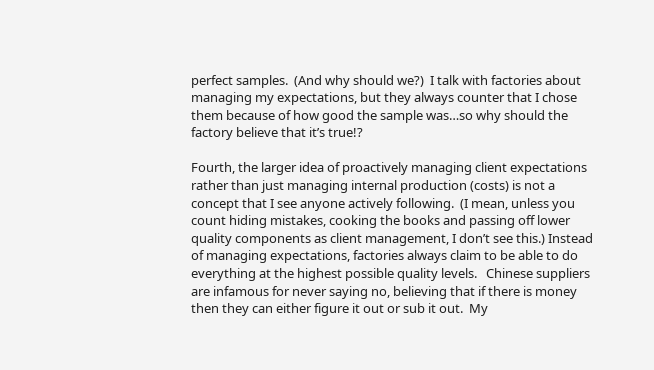perfect samples.  (And why should we?)  I talk with factories about managing my expectations, but they always counter that I chose them because of how good the sample was…so why should the factory believe that it’s true!?

Fourth, the larger idea of proactively managing client expectations rather than just managing internal production (costs) is not a concept that I see anyone actively following.  (I mean, unless you count hiding mistakes, cooking the books and passing off lower quality components as client management, I don’t see this.) Instead of managing expectations, factories always claim to be able to do everything at the highest possible quality levels.   Chinese suppliers are infamous for never saying no, believing that if there is money then they can either figure it out or sub it out.  My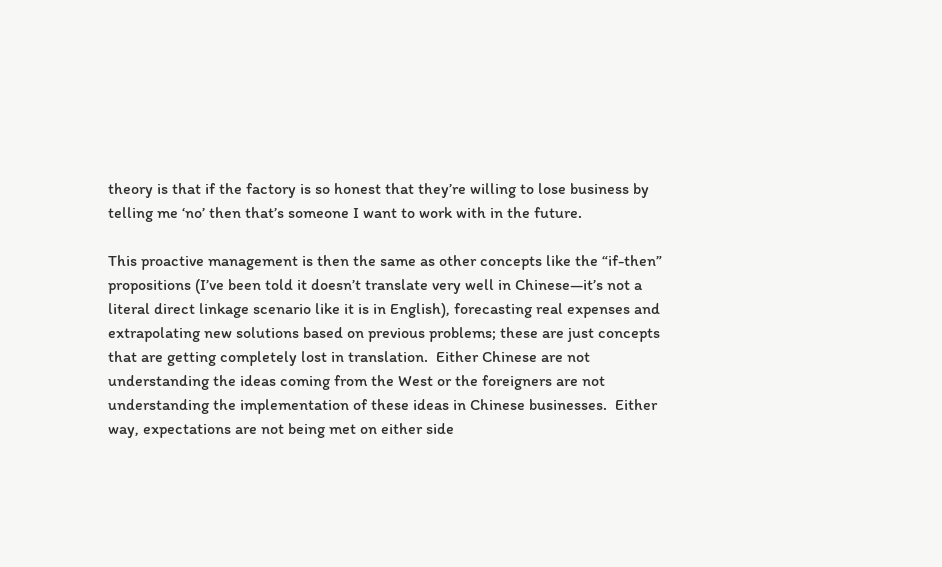theory is that if the factory is so honest that they’re willing to lose business by telling me ‘no’ then that’s someone I want to work with in the future.

This proactive management is then the same as other concepts like the “if-then” propositions (I’ve been told it doesn’t translate very well in Chinese—it’s not a literal direct linkage scenario like it is in English), forecasting real expenses and extrapolating new solutions based on previous problems; these are just concepts that are getting completely lost in translation.  Either Chinese are not understanding the ideas coming from the West or the foreigners are not understanding the implementation of these ideas in Chinese businesses.  Either way, expectations are not being met on either side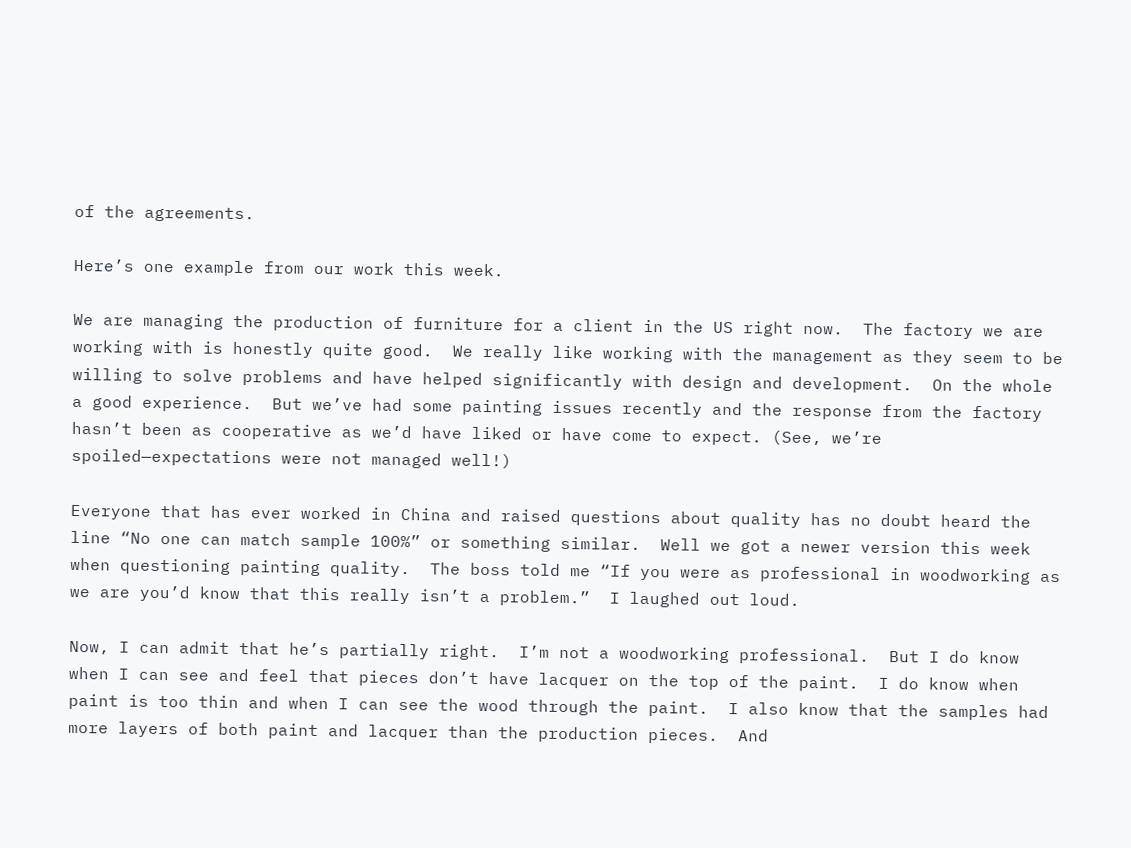of the agreements.

Here’s one example from our work this week.

We are managing the production of furniture for a client in the US right now.  The factory we are working with is honestly quite good.  We really like working with the management as they seem to be willing to solve problems and have helped significantly with design and development.  On the whole a good experience.  But we’ve had some painting issues recently and the response from the factory hasn’t been as cooperative as we’d have liked or have come to expect. (See, we’re spoiled—expectations were not managed well!)

Everyone that has ever worked in China and raised questions about quality has no doubt heard the line “No one can match sample 100%” or something similar.  Well we got a newer version this week when questioning painting quality.  The boss told me “If you were as professional in woodworking as we are you’d know that this really isn’t a problem.”  I laughed out loud.

Now, I can admit that he’s partially right.  I’m not a woodworking professional.  But I do know when I can see and feel that pieces don’t have lacquer on the top of the paint.  I do know when paint is too thin and when I can see the wood through the paint.  I also know that the samples had more layers of both paint and lacquer than the production pieces.  And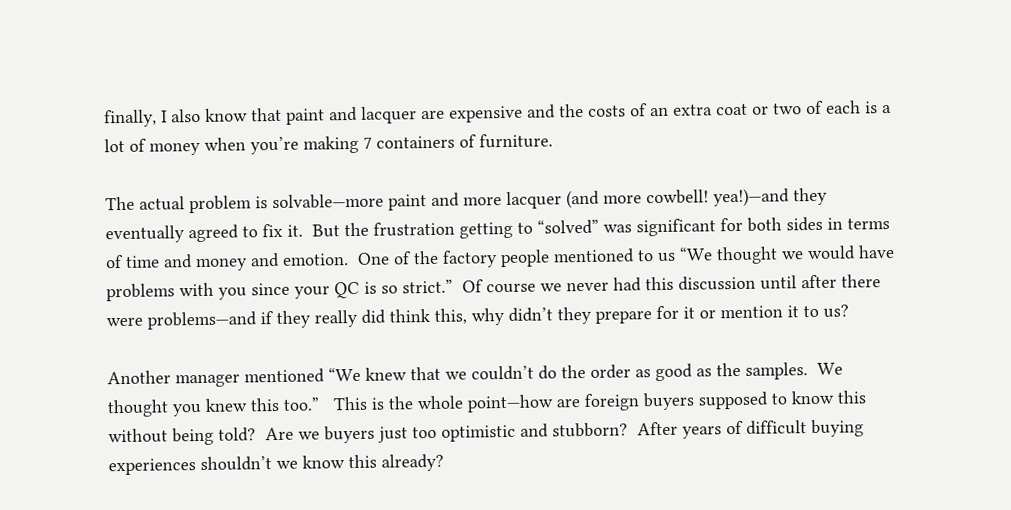finally, I also know that paint and lacquer are expensive and the costs of an extra coat or two of each is a lot of money when you’re making 7 containers of furniture.

The actual problem is solvable—more paint and more lacquer (and more cowbell! yea!)—and they eventually agreed to fix it.  But the frustration getting to “solved” was significant for both sides in terms of time and money and emotion.  One of the factory people mentioned to us “We thought we would have problems with you since your QC is so strict.”  Of course we never had this discussion until after there were problems—and if they really did think this, why didn’t they prepare for it or mention it to us?

Another manager mentioned “We knew that we couldn’t do the order as good as the samples.  We thought you knew this too.”   This is the whole point—how are foreign buyers supposed to know this without being told?  Are we buyers just too optimistic and stubborn?  After years of difficult buying experiences shouldn’t we know this already?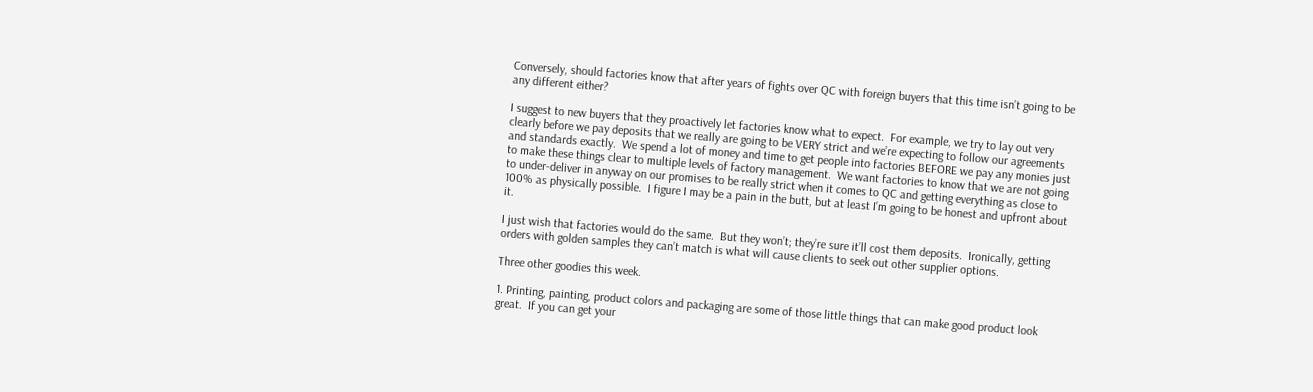Conversely, should factories know that after years of fights over QC with foreign buyers that this time isn’t going to be any different either?

I suggest to new buyers that they proactively let factories know what to expect.  For example, we try to lay out very clearly before we pay deposits that we really are going to be VERY strict and we’re expecting to follow our agreements and standards exactly.  We spend a lot of money and time to get people into factories BEFORE we pay any monies just to make these things clear to multiple levels of factory management.  We want factories to know that we are not going to under-deliver in anyway on our promises to be really strict when it comes to QC and getting everything as close to 100% as physically possible.  I figure I may be a pain in the butt, but at least I’m going to be honest and upfront about it.

I just wish that factories would do the same.  But they won’t; they’re sure it’ll cost them deposits.  Ironically, getting orders with golden samples they can’t match is what will cause clients to seek out other supplier options.

Three other goodies this week.

1. Printing, painting, product colors and packaging are some of those little things that can make good product look great.  If you can get your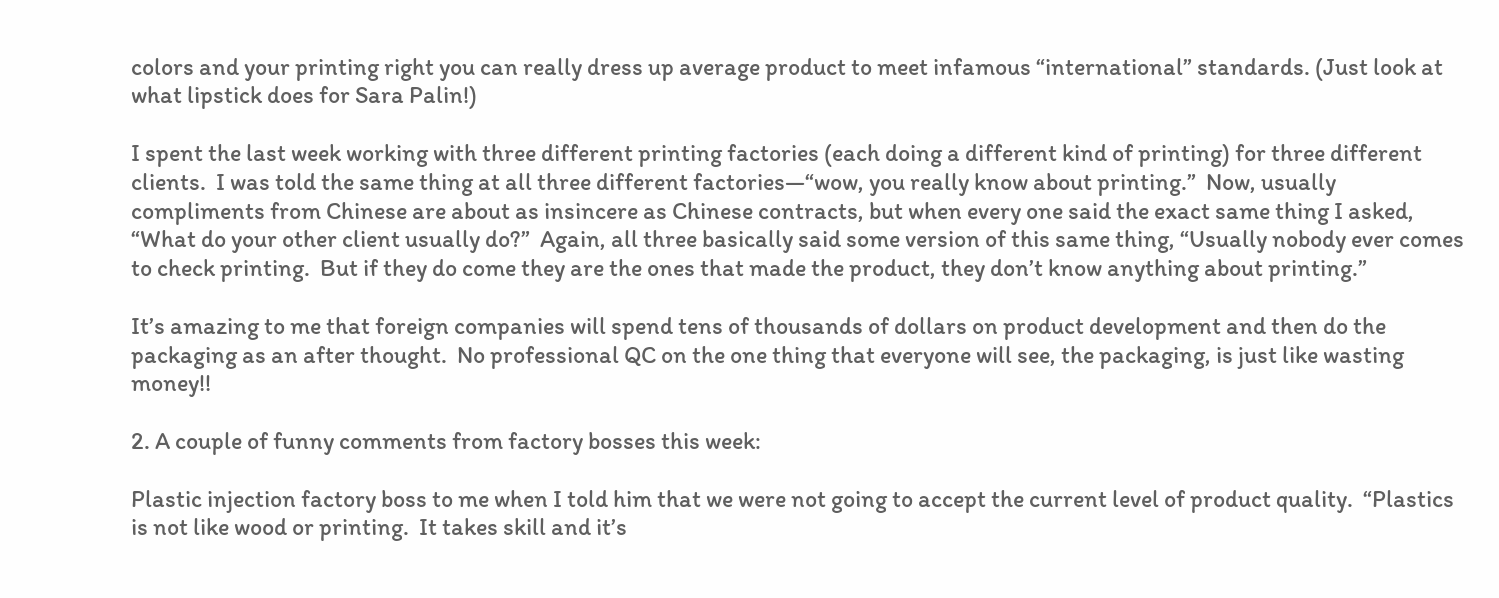colors and your printing right you can really dress up average product to meet infamous “international” standards. (Just look at what lipstick does for Sara Palin!)

I spent the last week working with three different printing factories (each doing a different kind of printing) for three different clients.  I was told the same thing at all three different factories—“wow, you really know about printing.”  Now, usually compliments from Chinese are about as insincere as Chinese contracts, but when every one said the exact same thing I asked, “What do your other client usually do?”  Again, all three basically said some version of this same thing, “Usually nobody ever comes to check printing.  But if they do come they are the ones that made the product, they don’t know anything about printing.”

It’s amazing to me that foreign companies will spend tens of thousands of dollars on product development and then do the packaging as an after thought.  No professional QC on the one thing that everyone will see, the packaging, is just like wasting money!!

2. A couple of funny comments from factory bosses this week:

Plastic injection factory boss to me when I told him that we were not going to accept the current level of product quality.  “Plastics is not like wood or printing.  It takes skill and it’s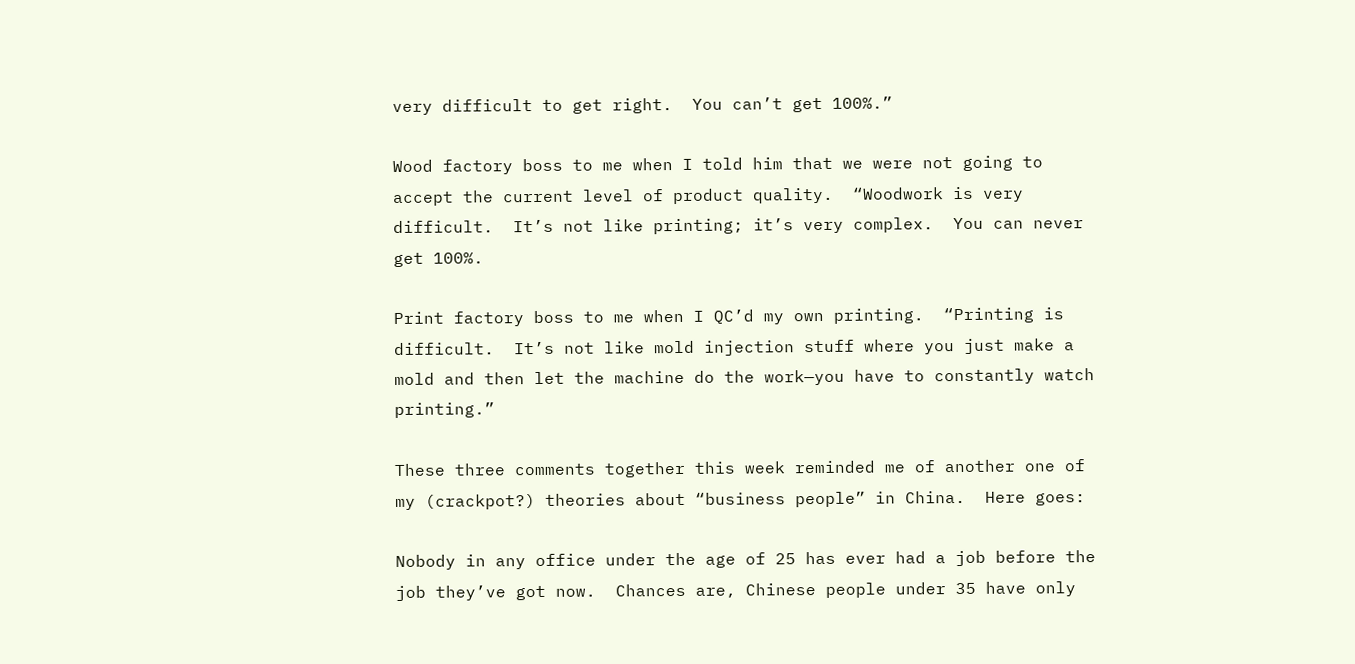very difficult to get right.  You can’t get 100%.”

Wood factory boss to me when I told him that we were not going to accept the current level of product quality.  “Woodwork is very difficult.  It’s not like printing; it’s very complex.  You can never get 100%.

Print factory boss to me when I QC’d my own printing.  “Printing is difficult.  It’s not like mold injection stuff where you just make a mold and then let the machine do the work—you have to constantly watch printing.”

These three comments together this week reminded me of another one of my (crackpot?) theories about “business people” in China.  Here goes:

Nobody in any office under the age of 25 has ever had a job before the job they’ve got now.  Chances are, Chinese people under 35 have only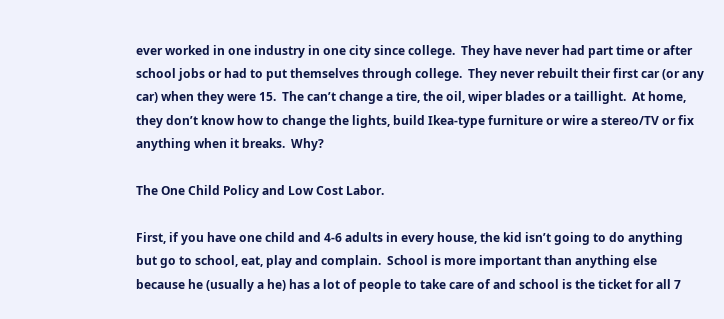ever worked in one industry in one city since college.  They have never had part time or after school jobs or had to put themselves through college.  They never rebuilt their first car (or any car) when they were 15.  The can’t change a tire, the oil, wiper blades or a taillight.  At home, they don’t know how to change the lights, build Ikea-type furniture or wire a stereo/TV or fix anything when it breaks.  Why?

The One Child Policy and Low Cost Labor.

First, if you have one child and 4-6 adults in every house, the kid isn’t going to do anything but go to school, eat, play and complain.  School is more important than anything else because he (usually a he) has a lot of people to take care of and school is the ticket for all 7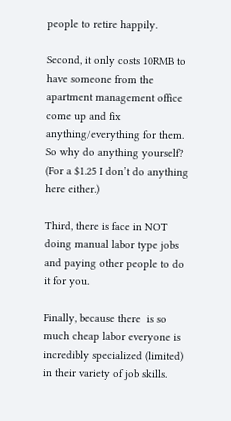people to retire happily.

Second, it only costs 10RMB to have someone from the apartment management office come up and fix anything/everything for them.  So why do anything yourself?  (For a $1.25 I don’t do anything here either.)

Third, there is face in NOT doing manual labor type jobs and paying other people to do it for you.

Finally, because there  is so much cheap labor everyone is incredibly specialized (limited) in their variety of job skills.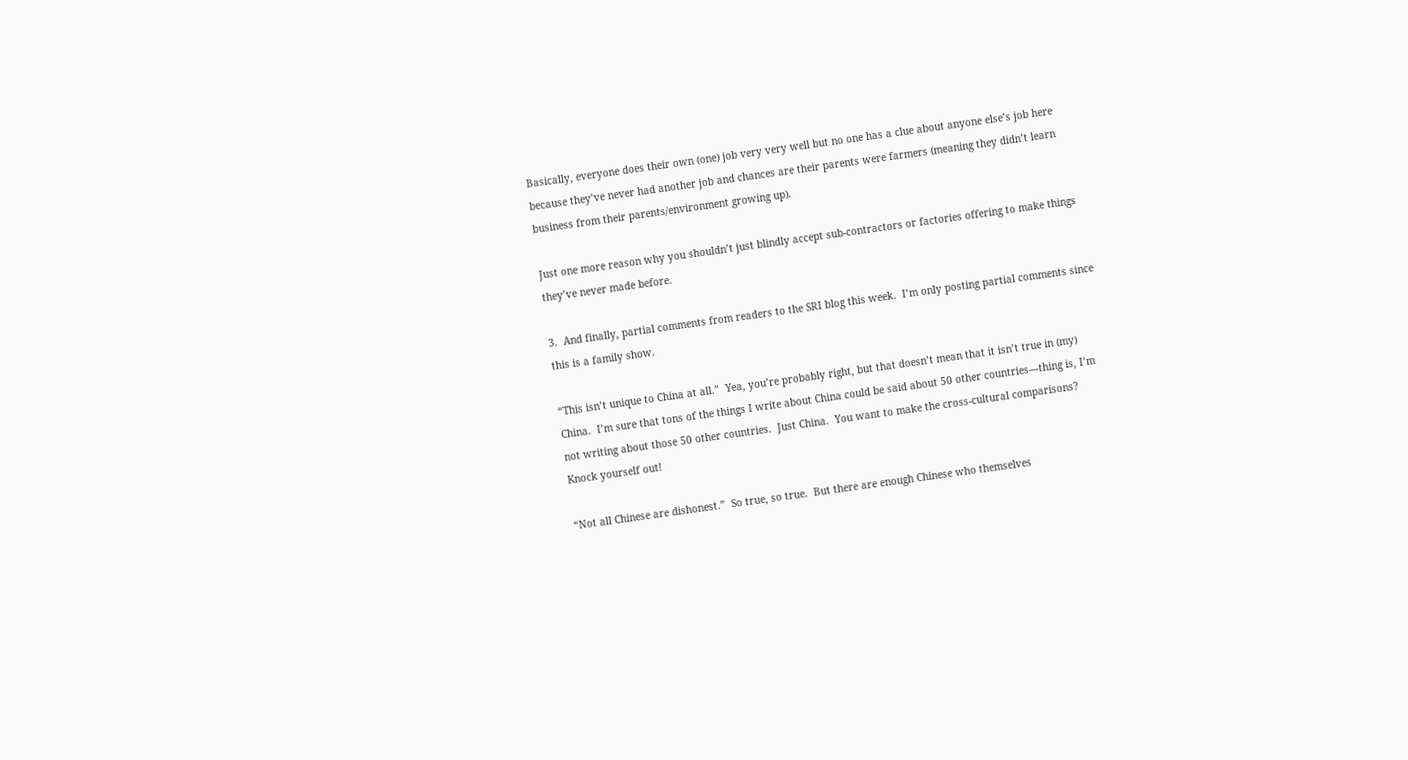Basically, everyone does their own (one) job very very well but no one has a clue about anyone else’s job here because they’ve never had another job and chances are their parents were farmers (meaning they didn’t learn business from their parents/environment growing up).

Just one more reason why you shouldn’t just blindly accept sub-contractors or factories offering to make things they’ve never made before.

3.  And finally, partial comments from readers to the SRI blog this week.  I’m only posting partial comments since this is a family show.

“This isn’t unique to China at all.”  Yea, you’re probably right, but that doesn’t mean that it isn’t true in (my) China.  I’m sure that tons of the things I write about China could be said about 50 other countries—thing is, I’m not writing about those 50 other countries.  Just China.  You want to make the cross-cultural comparisons?  Knock yourself out!

“Not all Chinese are dishonest.”  So true, so true.  But there are enough Chinese who themselves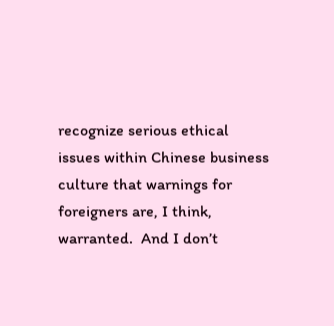recognize serious ethical issues within Chinese business culture that warnings for foreigners are, I think, warranted.  And I don’t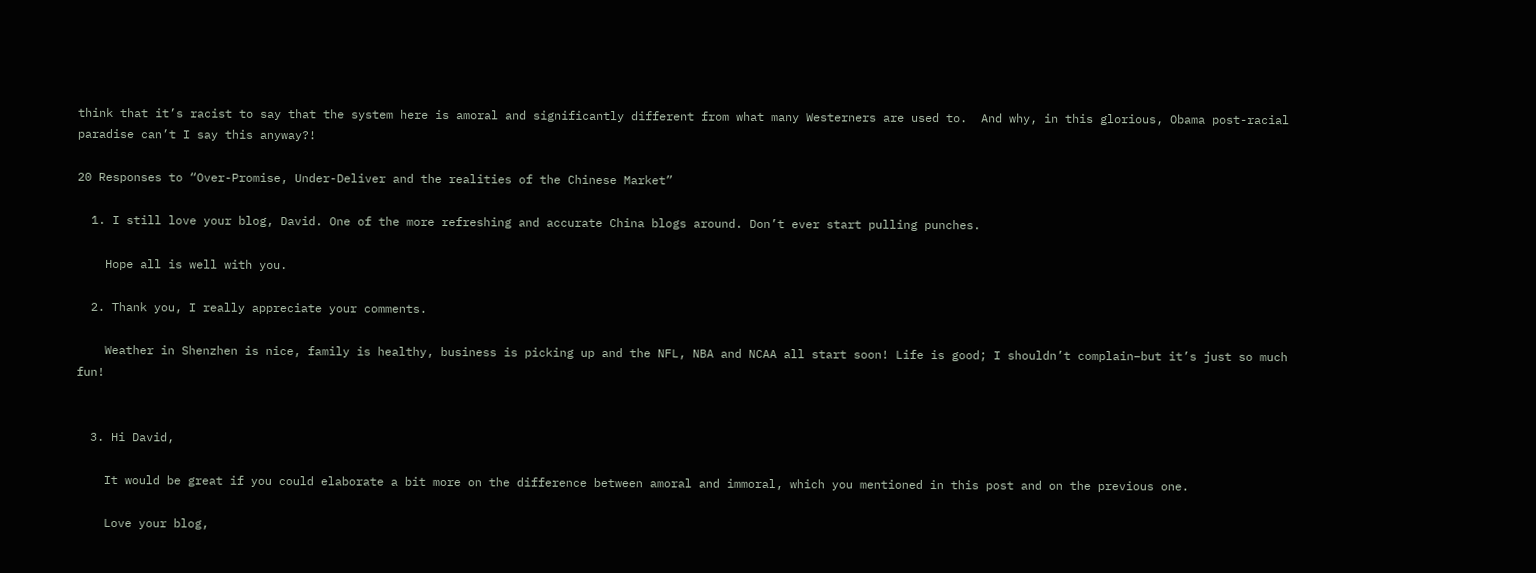think that it’s racist to say that the system here is amoral and significantly different from what many Westerners are used to.  And why, in this glorious, Obama post-racial paradise can’t I say this anyway?!

20 Responses to “Over-Promise, Under-Deliver and the realities of the Chinese Market”

  1. I still love your blog, David. One of the more refreshing and accurate China blogs around. Don’t ever start pulling punches.

    Hope all is well with you.

  2. Thank you, I really appreciate your comments.

    Weather in Shenzhen is nice, family is healthy, business is picking up and the NFL, NBA and NCAA all start soon! Life is good; I shouldn’t complain–but it’s just so much fun!


  3. Hi David,

    It would be great if you could elaborate a bit more on the difference between amoral and immoral, which you mentioned in this post and on the previous one.

    Love your blog,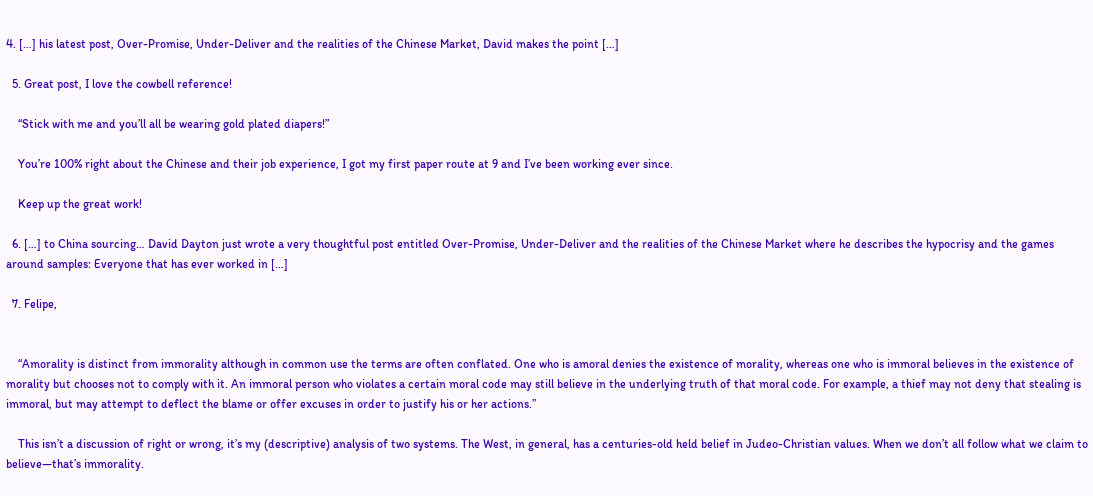4. […] his latest post, Over-Promise, Under-Deliver and the realities of the Chinese Market, David makes the point […]

  5. Great post, I love the cowbell reference!

    “Stick with me and you’ll all be wearing gold plated diapers!”

    You’re 100% right about the Chinese and their job experience, I got my first paper route at 9 and I’ve been working ever since.

    Keep up the great work!

  6. […] to China sourcing… David Dayton just wrote a very thoughtful post entitled Over-Promise, Under-Deliver and the realities of the Chinese Market where he describes the hypocrisy and the games around samples: Everyone that has ever worked in […]

  7. Felipe,


    “Amorality is distinct from immorality although in common use the terms are often conflated. One who is amoral denies the existence of morality, whereas one who is immoral believes in the existence of morality but chooses not to comply with it. An immoral person who violates a certain moral code may still believe in the underlying truth of that moral code. For example, a thief may not deny that stealing is immoral, but may attempt to deflect the blame or offer excuses in order to justify his or her actions.”

    This isn’t a discussion of right or wrong, it’s my (descriptive) analysis of two systems. The West, in general, has a centuries-old held belief in Judeo-Christian values. When we don’t all follow what we claim to believe—that’s immorality.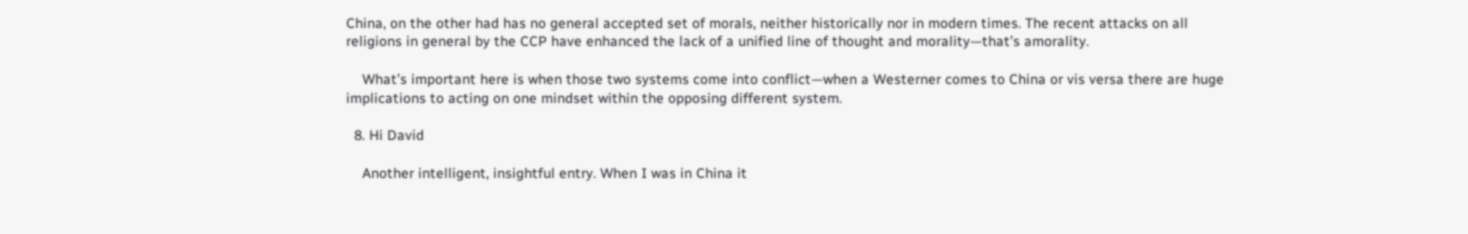China, on the other had has no general accepted set of morals, neither historically nor in modern times. The recent attacks on all religions in general by the CCP have enhanced the lack of a unified line of thought and morality—that’s amorality.

    What’s important here is when those two systems come into conflict—when a Westerner comes to China or vis versa there are huge implications to acting on one mindset within the opposing different system.

  8. Hi David

    Another intelligent, insightful entry. When I was in China it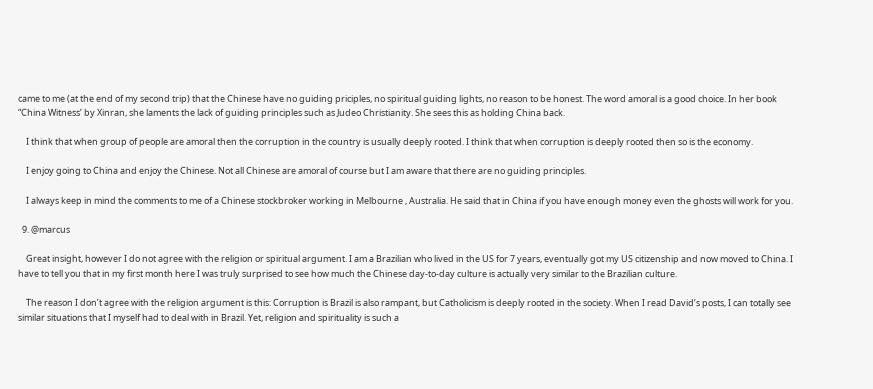came to me (at the end of my second trip) that the Chinese have no guiding priciples, no spiritual guiding lights, no reason to be honest. The word amoral is a good choice. In her book “China Witness’ by Xinran, she laments the lack of guiding principles such as Judeo Christianity. She sees this as holding China back.

    I think that when group of people are amoral then the corruption in the country is usually deeply rooted. I think that when corruption is deeply rooted then so is the economy.

    I enjoy going to China and enjoy the Chinese. Not all Chinese are amoral of course but I am aware that there are no guiding principles.

    I always keep in mind the comments to me of a Chinese stockbroker working in Melbourne , Australia. He said that in China if you have enough money even the ghosts will work for you.

  9. @marcus

    Great insight, however I do not agree with the religion or spiritual argument. I am a Brazilian who lived in the US for 7 years, eventually got my US citizenship and now moved to China. I have to tell you that in my first month here I was truly surprised to see how much the Chinese day-to-day culture is actually very similar to the Brazilian culture.

    The reason I don’t agree with the religion argument is this: Corruption is Brazil is also rampant, but Catholicism is deeply rooted in the society. When I read David’s posts, I can totally see similar situations that I myself had to deal with in Brazil. Yet, religion and spirituality is such a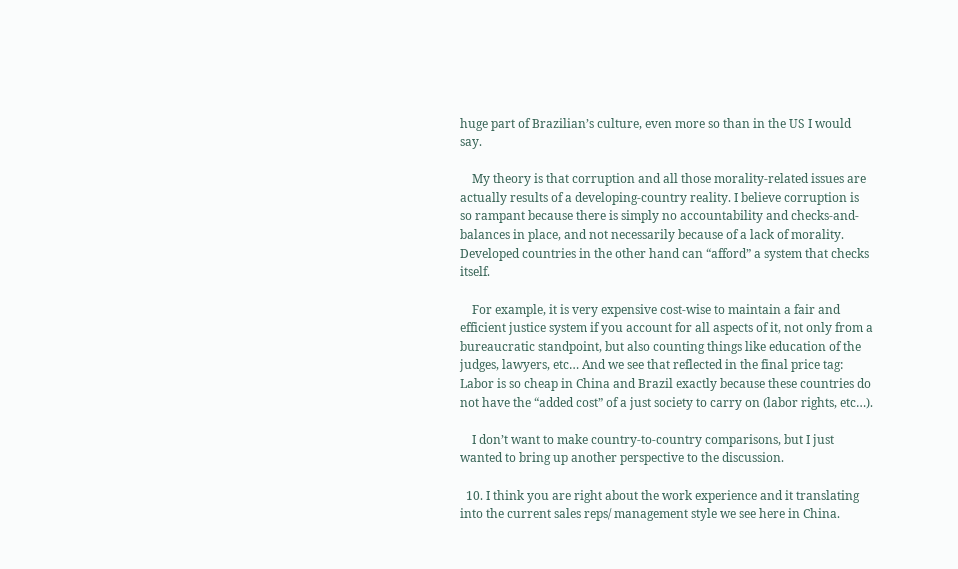huge part of Brazilian’s culture, even more so than in the US I would say.

    My theory is that corruption and all those morality-related issues are actually results of a developing-country reality. I believe corruption is so rampant because there is simply no accountability and checks-and-balances in place, and not necessarily because of a lack of morality. Developed countries in the other hand can “afford” a system that checks itself.

    For example, it is very expensive cost-wise to maintain a fair and efficient justice system if you account for all aspects of it, not only from a bureaucratic standpoint, but also counting things like education of the judges, lawyers, etc… And we see that reflected in the final price tag: Labor is so cheap in China and Brazil exactly because these countries do not have the “added cost” of a just society to carry on (labor rights, etc…).

    I don’t want to make country-to-country comparisons, but I just wanted to bring up another perspective to the discussion.

  10. I think you are right about the work experience and it translating into the current sales reps/ management style we see here in China.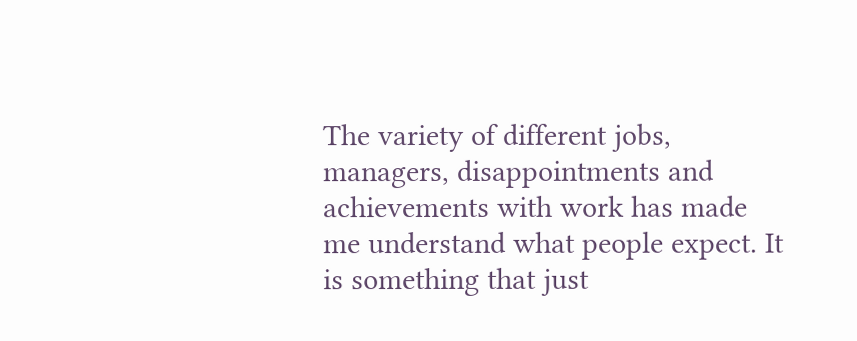The variety of different jobs, managers, disappointments and achievements with work has made me understand what people expect. It is something that just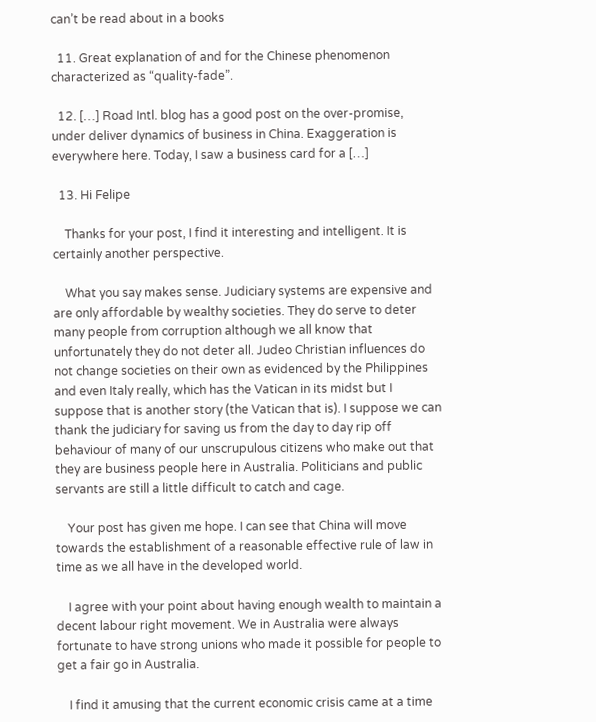can’t be read about in a books

  11. Great explanation of and for the Chinese phenomenon characterized as “quality-fade”.

  12. […] Road Intl. blog has a good post on the over-promise, under deliver dynamics of business in China. Exaggeration is everywhere here. Today, I saw a business card for a […]

  13. Hi Felipe

    Thanks for your post, I find it interesting and intelligent. It is certainly another perspective.

    What you say makes sense. Judiciary systems are expensive and are only affordable by wealthy societies. They do serve to deter many people from corruption although we all know that unfortunately they do not deter all. Judeo Christian influences do not change societies on their own as evidenced by the Philippines and even Italy really, which has the Vatican in its midst but I suppose that is another story (the Vatican that is). I suppose we can thank the judiciary for saving us from the day to day rip off behaviour of many of our unscrupulous citizens who make out that they are business people here in Australia. Politicians and public servants are still a little difficult to catch and cage.

    Your post has given me hope. I can see that China will move towards the establishment of a reasonable effective rule of law in time as we all have in the developed world.

    I agree with your point about having enough wealth to maintain a decent labour right movement. We in Australia were always fortunate to have strong unions who made it possible for people to get a fair go in Australia.

    I find it amusing that the current economic crisis came at a time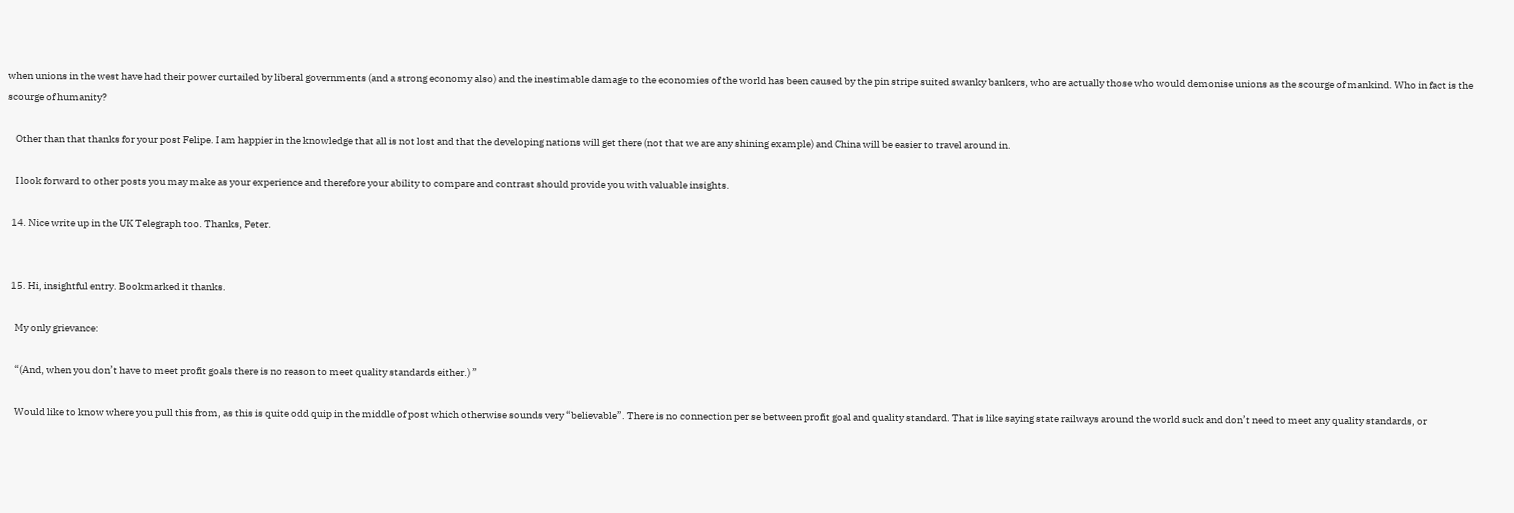when unions in the west have had their power curtailed by liberal governments (and a strong economy also) and the inestimable damage to the economies of the world has been caused by the pin stripe suited swanky bankers, who are actually those who would demonise unions as the scourge of mankind. Who in fact is the scourge of humanity?

    Other than that thanks for your post Felipe. I am happier in the knowledge that all is not lost and that the developing nations will get there (not that we are any shining example) and China will be easier to travel around in.

    I look forward to other posts you may make as your experience and therefore your ability to compare and contrast should provide you with valuable insights.

  14. Nice write up in the UK Telegraph too. Thanks, Peter.


  15. Hi, insightful entry. Bookmarked it thanks.

    My only grievance:

    “(And, when you don’t have to meet profit goals there is no reason to meet quality standards either.) ”

    Would like to know where you pull this from, as this is quite odd quip in the middle of post which otherwise sounds very “believable”. There is no connection per se between profit goal and quality standard. That is like saying state railways around the world suck and don’t need to meet any quality standards, or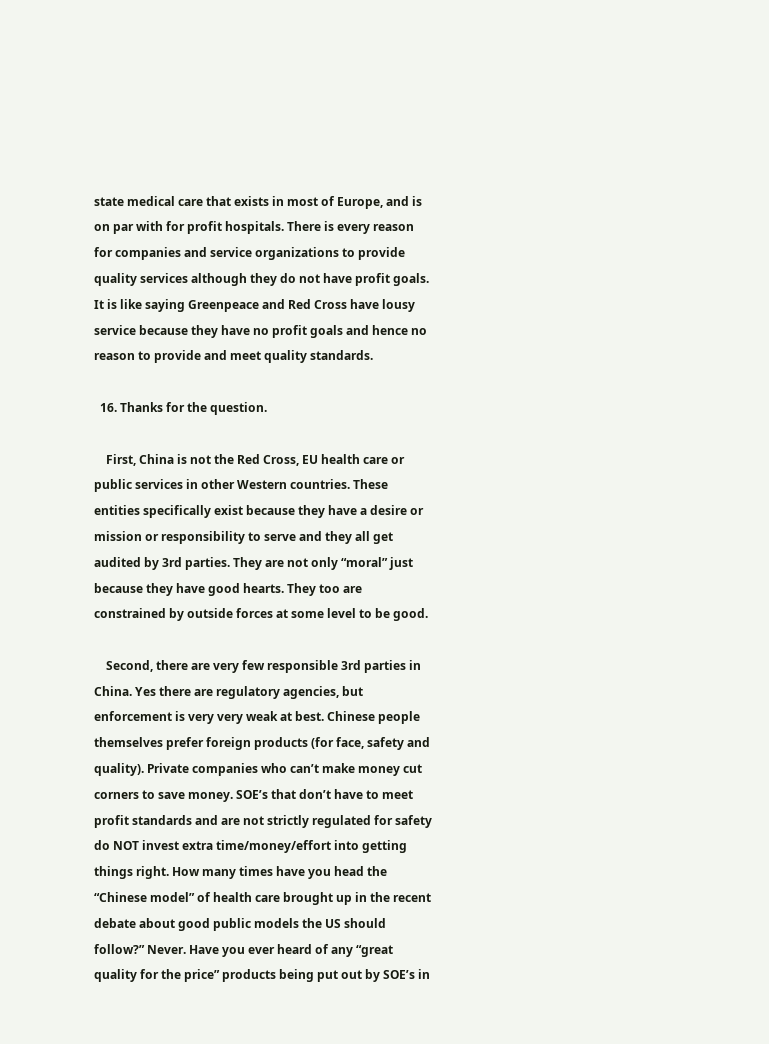state medical care that exists in most of Europe, and is on par with for profit hospitals. There is every reason for companies and service organizations to provide quality services although they do not have profit goals. It is like saying Greenpeace and Red Cross have lousy service because they have no profit goals and hence no reason to provide and meet quality standards.

  16. Thanks for the question.

    First, China is not the Red Cross, EU health care or public services in other Western countries. These entities specifically exist because they have a desire or mission or responsibility to serve and they all get audited by 3rd parties. They are not only “moral” just because they have good hearts. They too are constrained by outside forces at some level to be good.

    Second, there are very few responsible 3rd parties in China. Yes there are regulatory agencies, but enforcement is very very weak at best. Chinese people themselves prefer foreign products (for face, safety and quality). Private companies who can’t make money cut corners to save money. SOE’s that don’t have to meet profit standards and are not strictly regulated for safety do NOT invest extra time/money/effort into getting things right. How many times have you head the “Chinese model” of health care brought up in the recent debate about good public models the US should follow?” Never. Have you ever heard of any “great quality for the price” products being put out by SOE’s in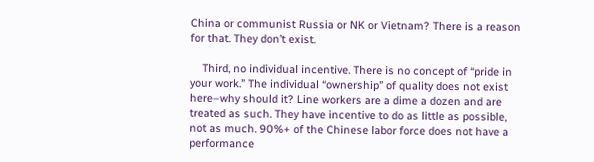China or communist Russia or NK or Vietnam? There is a reason for that. They don’t exist.

    Third, no individual incentive. There is no concept of “pride in your work.” The individual “ownership” of quality does not exist here–why should it? Line workers are a dime a dozen and are treated as such. They have incentive to do as little as possible, not as much. 90%+ of the Chinese labor force does not have a performance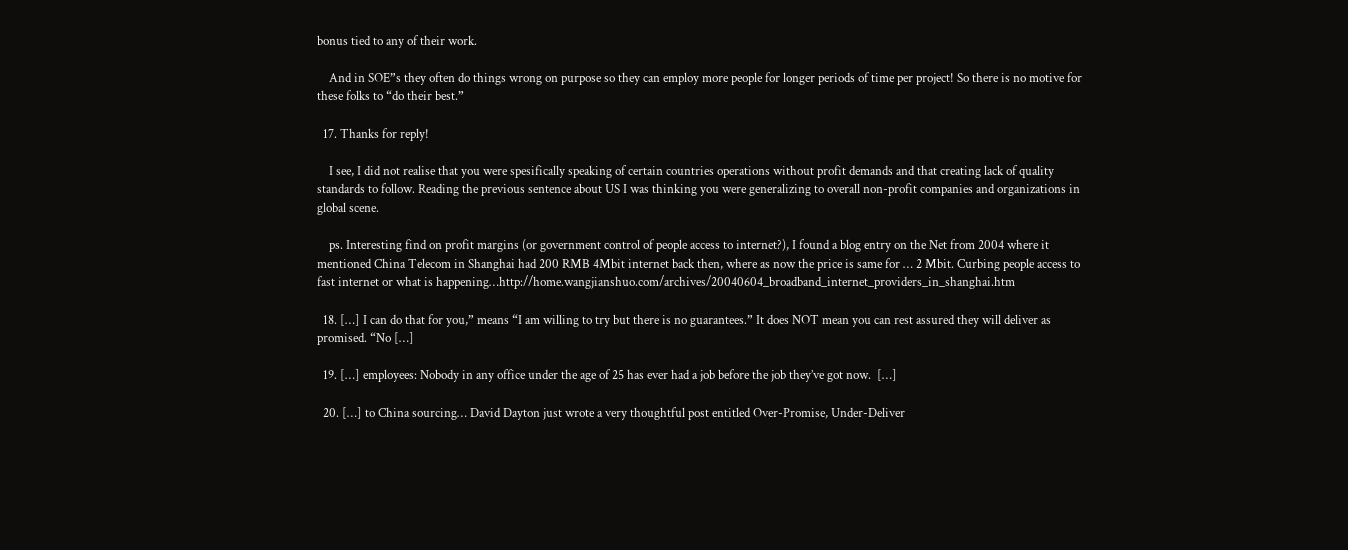bonus tied to any of their work.

    And in SOE”s they often do things wrong on purpose so they can employ more people for longer periods of time per project! So there is no motive for these folks to “do their best.”

  17. Thanks for reply!

    I see, I did not realise that you were spesifically speaking of certain countries operations without profit demands and that creating lack of quality standards to follow. Reading the previous sentence about US I was thinking you were generalizing to overall non-profit companies and organizations in global scene.

    ps. Interesting find on profit margins (or government control of people access to internet?), I found a blog entry on the Net from 2004 where it mentioned China Telecom in Shanghai had 200 RMB 4Mbit internet back then, where as now the price is same for … 2 Mbit. Curbing people access to fast internet or what is happening…http://home.wangjianshuo.com/archives/20040604_broadband_internet_providers_in_shanghai.htm

  18. […] I can do that for you,” means “I am willing to try but there is no guarantees.” It does NOT mean you can rest assured they will deliver as promised. “No […]

  19. […] employees: Nobody in any office under the age of 25 has ever had a job before the job they’ve got now.  […]

  20. […] to China sourcing… David Dayton just wrote a very thoughtful post entitled Over-Promise, Under-Deliver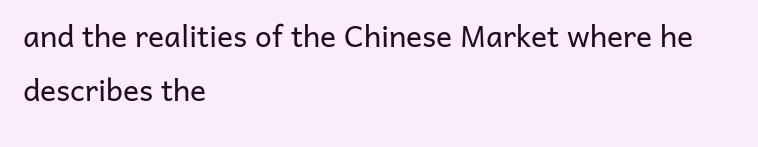and the realities of the Chinese Market where he describes the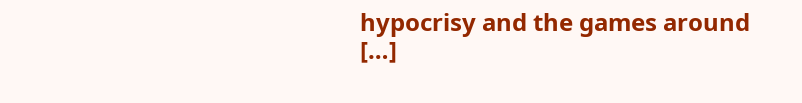hypocrisy and the games around […]